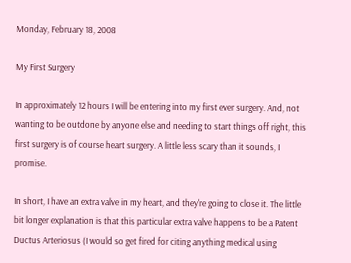Monday, February 18, 2008

My First Surgery

In approximately 12 hours I will be entering into my first ever surgery. And, not wanting to be outdone by anyone else and needing to start things off right, this first surgery is of course heart surgery. A little less scary than it sounds, I promise.

In short, I have an extra valve in my heart, and they're going to close it. The little bit longer explanation is that this particular extra valve happens to be a Patent Ductus Arteriosus (I would so get fired for citing anything medical using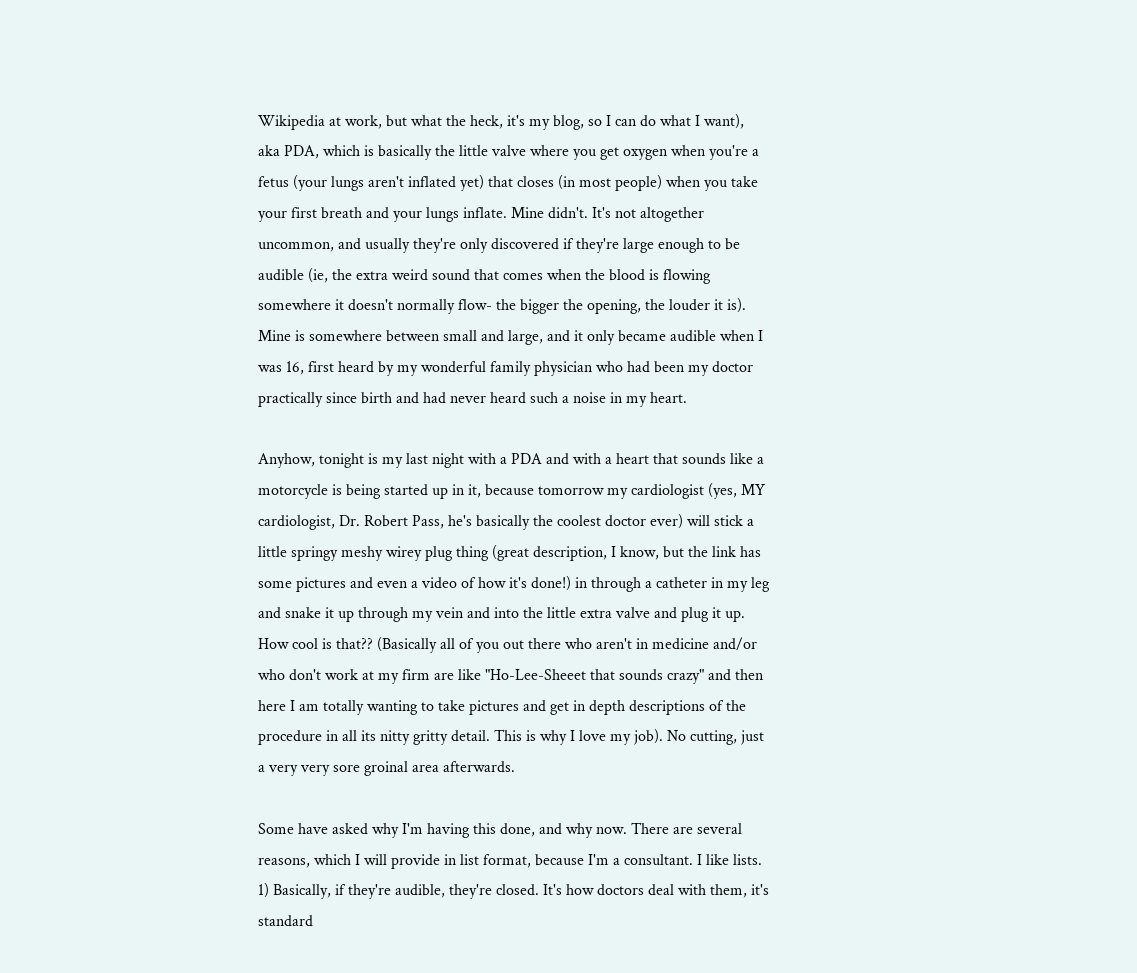Wikipedia at work, but what the heck, it's my blog, so I can do what I want), aka PDA, which is basically the little valve where you get oxygen when you're a fetus (your lungs aren't inflated yet) that closes (in most people) when you take your first breath and your lungs inflate. Mine didn't. It's not altogether uncommon, and usually they're only discovered if they're large enough to be audible (ie, the extra weird sound that comes when the blood is flowing somewhere it doesn't normally flow- the bigger the opening, the louder it is). Mine is somewhere between small and large, and it only became audible when I was 16, first heard by my wonderful family physician who had been my doctor practically since birth and had never heard such a noise in my heart.

Anyhow, tonight is my last night with a PDA and with a heart that sounds like a motorcycle is being started up in it, because tomorrow my cardiologist (yes, MY cardiologist, Dr. Robert Pass, he's basically the coolest doctor ever) will stick a little springy meshy wirey plug thing (great description, I know, but the link has some pictures and even a video of how it's done!) in through a catheter in my leg and snake it up through my vein and into the little extra valve and plug it up. How cool is that?? (Basically all of you out there who aren't in medicine and/or who don't work at my firm are like "Ho-Lee-Sheeet that sounds crazy" and then here I am totally wanting to take pictures and get in depth descriptions of the procedure in all its nitty gritty detail. This is why I love my job). No cutting, just a very very sore groinal area afterwards.

Some have asked why I'm having this done, and why now. There are several reasons, which I will provide in list format, because I'm a consultant. I like lists.
1) Basically, if they're audible, they're closed. It's how doctors deal with them, it's standard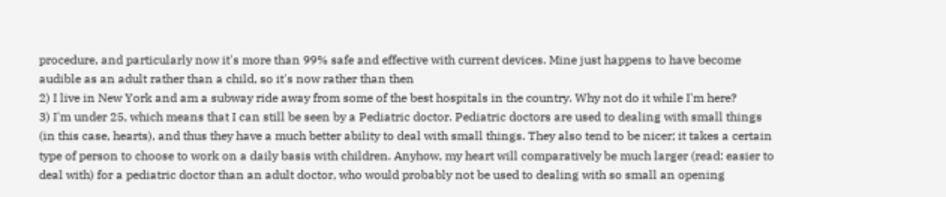procedure, and particularly now it's more than 99% safe and effective with current devices. Mine just happens to have become audible as an adult rather than a child, so it's now rather than then
2) I live in New York and am a subway ride away from some of the best hospitals in the country. Why not do it while I'm here?
3) I'm under 25, which means that I can still be seen by a Pediatric doctor. Pediatric doctors are used to dealing with small things (in this case, hearts), and thus they have a much better ability to deal with small things. They also tend to be nicer; it takes a certain type of person to choose to work on a daily basis with children. Anyhow, my heart will comparatively be much larger (read: easier to deal with) for a pediatric doctor than an adult doctor, who would probably not be used to dealing with so small an opening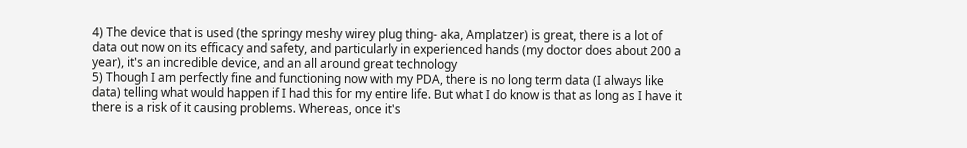4) The device that is used (the springy meshy wirey plug thing- aka, Amplatzer) is great, there is a lot of data out now on its efficacy and safety, and particularly in experienced hands (my doctor does about 200 a year), it's an incredible device, and an all around great technology
5) Though I am perfectly fine and functioning now with my PDA, there is no long term data (I always like data) telling what would happen if I had this for my entire life. But what I do know is that as long as I have it there is a risk of it causing problems. Whereas, once it's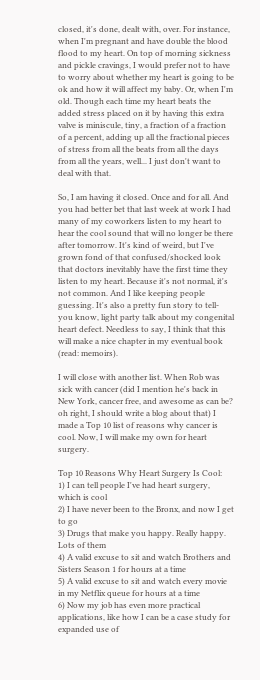closed, it's done, dealt with, over. For instance, when I'm pregnant and have double the blood flood to my heart. On top of morning sickness and pickle cravings, I would prefer not to have to worry about whether my heart is going to be ok and how it will affect my baby. Or, when I'm old. Though each time my heart beats the added stress placed on it by having this extra valve is miniscule, tiny, a fraction of a fraction of a percent, adding up all the fractional pieces of stress from all the beats from all the days from all the years, well... I just don't want to deal with that.

So, I am having it closed. Once and for all. And you had better bet that last week at work I had many of my coworkers listen to my heart to hear the cool sound that will no longer be there after tomorrow. It's kind of weird, but I've grown fond of that confused/shocked look that doctors inevitably have the first time they listen to my heart. Because it's not normal, it's not common. And I like keeping people guessing. It's also a pretty fun story to tell- you know, light party talk about my congenital heart defect. Needless to say, I think that this will make a nice chapter in my eventual book (read: memoirs).

I will close with another list. When Rob was sick with cancer (did I mention he's back in New York, cancer free, and awesome as can be? oh right, I should write a blog about that) I made a Top 10 list of reasons why cancer is cool. Now, I will make my own for heart surgery.

Top 10 Reasons Why Heart Surgery Is Cool:
1) I can tell people I've had heart surgery, which is cool
2) I have never been to the Bronx, and now I get to go
3) Drugs that make you happy. Really happy. Lots of them
4) A valid excuse to sit and watch Brothers and Sisters Season 1 for hours at a time
5) A valid excuse to sit and watch every movie in my Netflix queue for hours at a time
6) Now my job has even more practical applications, like how I can be a case study for expanded use of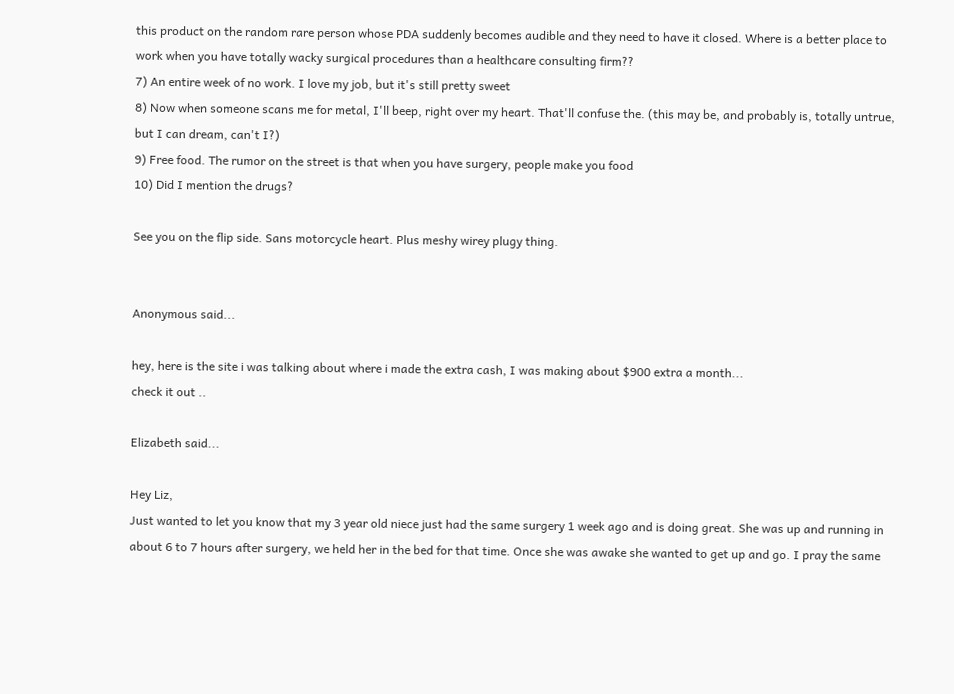this product on the random rare person whose PDA suddenly becomes audible and they need to have it closed. Where is a better place to work when you have totally wacky surgical procedures than a healthcare consulting firm??
7) An entire week of no work. I love my job, but it's still pretty sweet
8) Now when someone scans me for metal, I'll beep, right over my heart. That'll confuse the. (this may be, and probably is, totally untrue, but I can dream, can't I?)
9) Free food. The rumor on the street is that when you have surgery, people make you food
10) Did I mention the drugs?

See you on the flip side. Sans motorcycle heart. Plus meshy wirey plugy thing.


Anonymous said...

hey, here is the site i was talking about where i made the extra cash, I was making about $900 extra a month...
check it out ..

Elizabeth said...

Hey Liz,
Just wanted to let you know that my 3 year old niece just had the same surgery 1 week ago and is doing great. She was up and running in about 6 to 7 hours after surgery, we held her in the bed for that time. Once she was awake she wanted to get up and go. I pray the same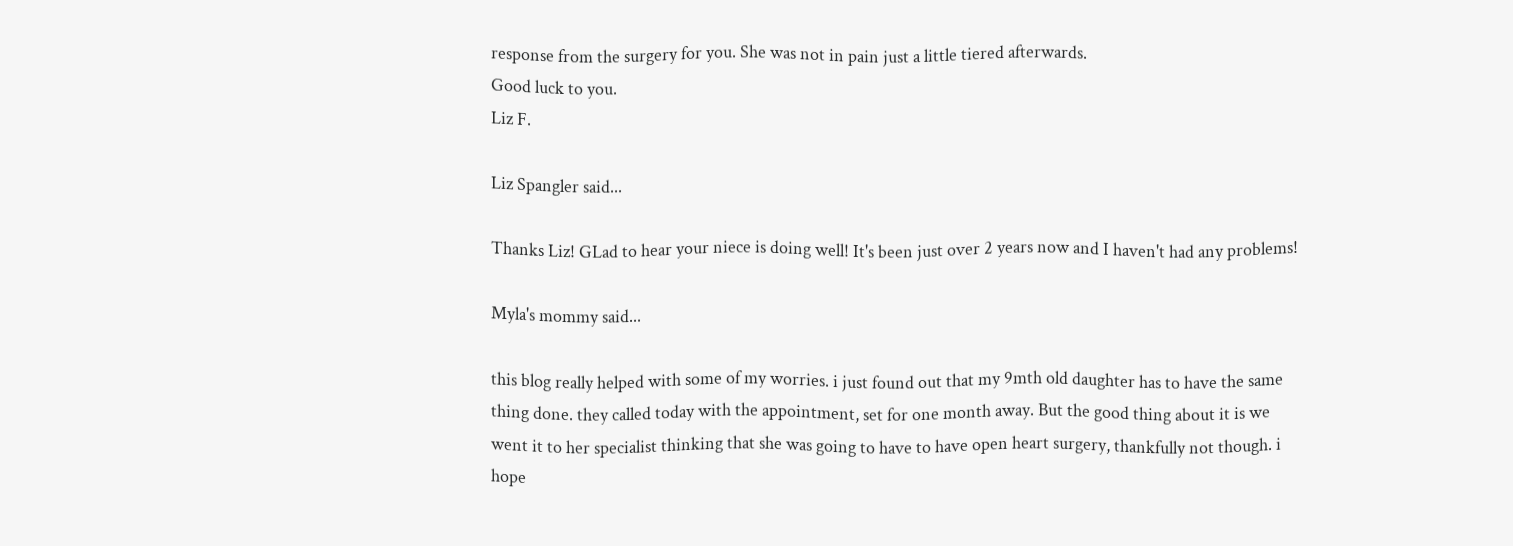response from the surgery for you. She was not in pain just a little tiered afterwards.
Good luck to you.
Liz F.

Liz Spangler said...

Thanks Liz! GLad to hear your niece is doing well! It's been just over 2 years now and I haven't had any problems!

Myla's mommy said...

this blog really helped with some of my worries. i just found out that my 9mth old daughter has to have the same thing done. they called today with the appointment, set for one month away. But the good thing about it is we went it to her specialist thinking that she was going to have to have open heart surgery, thankfully not though. i hope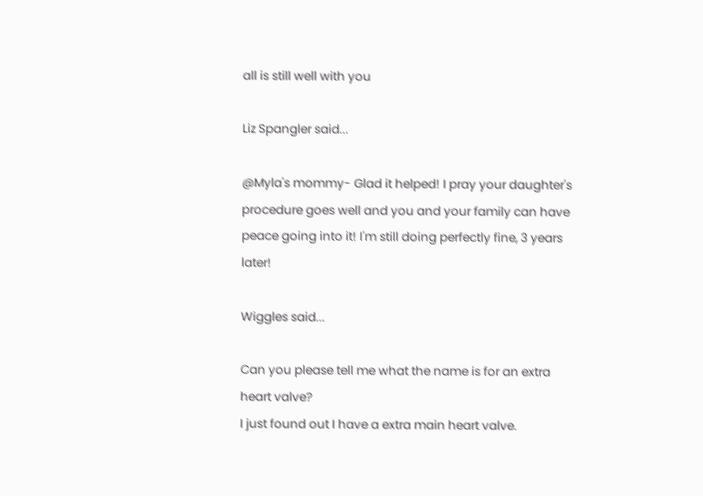all is still well with you

Liz Spangler said...

@Myla's mommy- Glad it helped! I pray your daughter's procedure goes well and you and your family can have peace going into it! I'm still doing perfectly fine, 3 years later!

Wiggles said...

Can you please tell me what the name is for an extra
heart valve?
I just found out I have a extra main heart valve.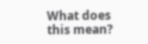What does this mean?